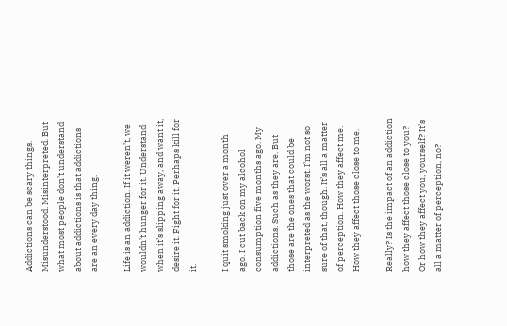Addictions can be scary things. Misunderstood. Misinterpreted. But what most people don’t understand about addictions is that addictions are an every day thing.

Life is an addiction. If it weren’t, we wouldn’t hunger for it. Understand when it’s slipping away, and want it, desire it. Fight for it. Perhaps kill for it.

I quit smoking just over a month ago. I cut back on my alcohol consumption five months ago. My addictions. Such as they are. But those are the ones that could be interpreted as the worst. I’m not so sure of that, though. It’s all a matter of perception. How they affect me. How they affect those close to me.

Really? Is the impact of an addiction how they affect those close to you? Or how they affect you, yourself? It’s all a matter of perception, no?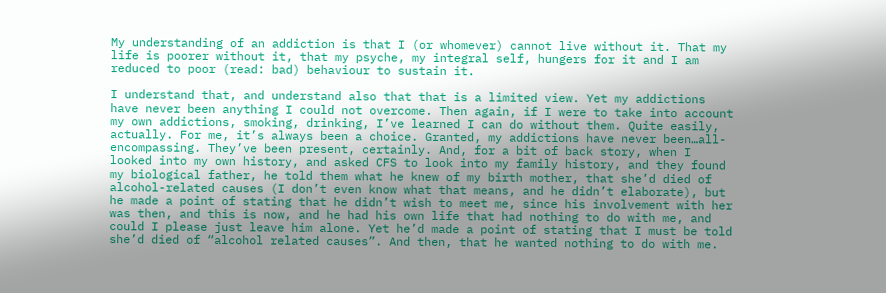My understanding of an addiction is that I (or whomever) cannot live without it. That my life is poorer without it, that my psyche, my integral self, hungers for it and I am reduced to poor (read: bad) behaviour to sustain it.

I understand that, and understand also that that is a limited view. Yet my addictions have never been anything I could not overcome. Then again, if I were to take into account my own addictions, smoking, drinking, I’ve learned I can do without them. Quite easily, actually. For me, it’s always been a choice. Granted, my addictions have never been…all-encompassing. They’ve been present, certainly. And, for a bit of back story, when I looked into my own history, and asked CFS to look into my family history, and they found my biological father, he told them what he knew of my birth mother, that she’d died of alcohol-related causes (I don’t even know what that means, and he didn’t elaborate), but he made a point of stating that he didn’t wish to meet me, since his involvement with her was then, and this is now, and he had his own life that had nothing to do with me, and could I please just leave him alone. Yet he’d made a point of stating that I must be told she’d died of “alcohol related causes”. And then, that he wanted nothing to do with me.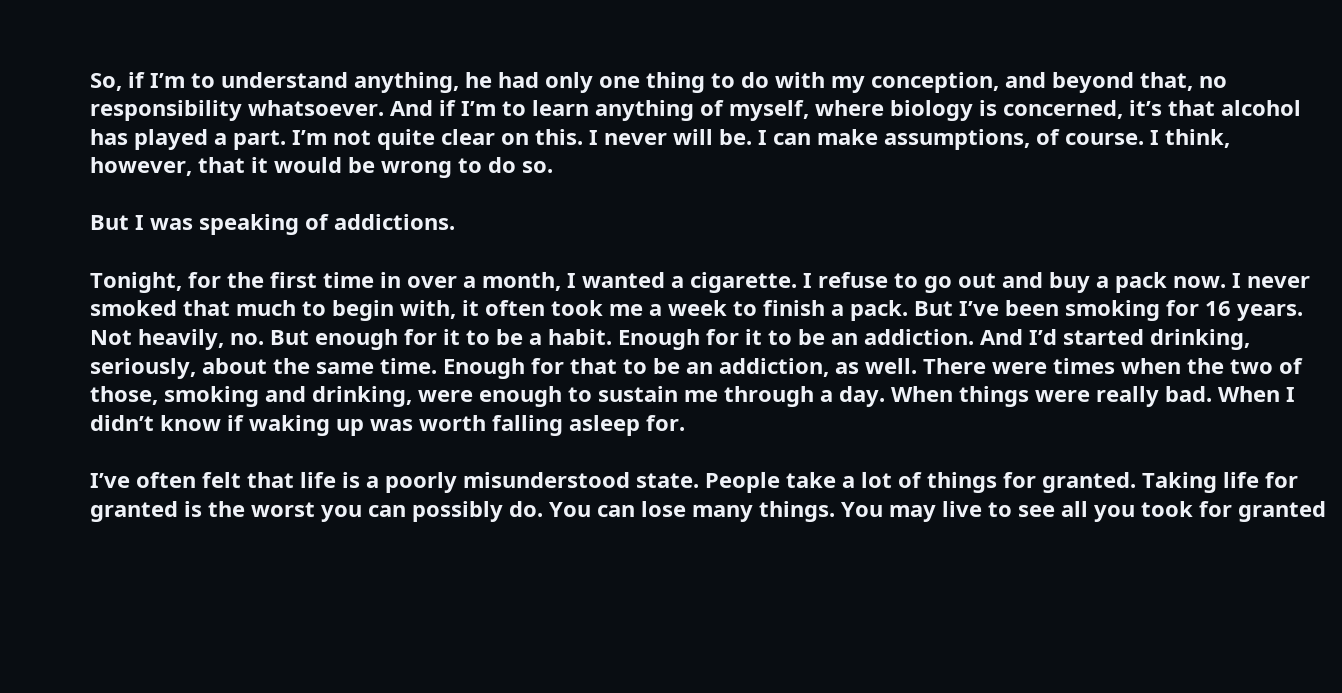So, if I’m to understand anything, he had only one thing to do with my conception, and beyond that, no responsibility whatsoever. And if I’m to learn anything of myself, where biology is concerned, it’s that alcohol has played a part. I’m not quite clear on this. I never will be. I can make assumptions, of course. I think, however, that it would be wrong to do so.

But I was speaking of addictions.

Tonight, for the first time in over a month, I wanted a cigarette. I refuse to go out and buy a pack now. I never smoked that much to begin with, it often took me a week to finish a pack. But I’ve been smoking for 16 years. Not heavily, no. But enough for it to be a habit. Enough for it to be an addiction. And I’d started drinking, seriously, about the same time. Enough for that to be an addiction, as well. There were times when the two of those, smoking and drinking, were enough to sustain me through a day. When things were really bad. When I didn’t know if waking up was worth falling asleep for.

I’ve often felt that life is a poorly misunderstood state. People take a lot of things for granted. Taking life for granted is the worst you can possibly do. You can lose many things. You may live to see all you took for granted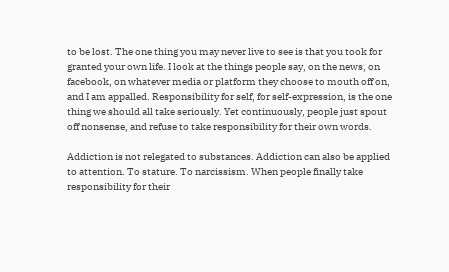to be lost. The one thing you may never live to see is that you took for granted your own life. I look at the things people say, on the news, on facebook, on whatever media or platform they choose to mouth off on, and I am appalled. Responsibility for self, for self-expression, is the one thing we should all take seriously. Yet continuously, people just spout off nonsense, and refuse to take responsibility for their own words.

Addiction is not relegated to substances. Addiction can also be applied to attention. To stature. To narcissism. When people finally take responsibility for their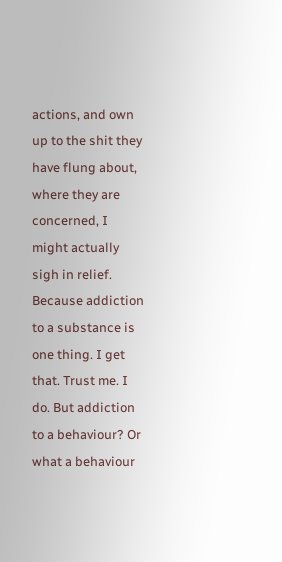actions, and own up to the shit they have flung about, where they are concerned, I might actually sigh in relief. Because addiction to a substance is one thing. I get that. Trust me. I do. But addiction to a behaviour? Or what a behaviour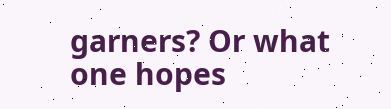garners? Or what one hopes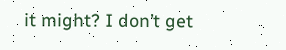it might? I don’t get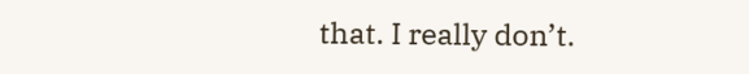that. I really don’t.